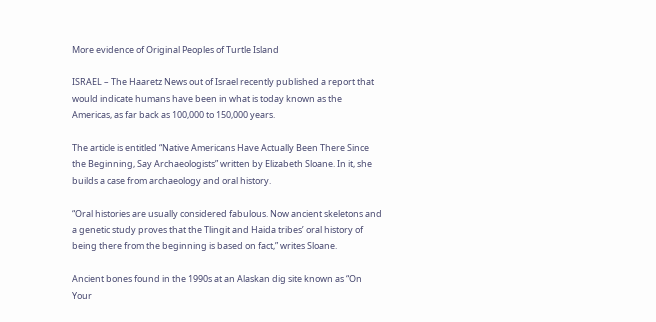More evidence of Original Peoples of Turtle Island

ISRAEL – The Haaretz News out of Israel recently published a report that would indicate humans have been in what is today known as the Americas, as far back as 100,000 to 150,000 years.

The article is entitled “Native Americans Have Actually Been There Since the Beginning, Say Archaeologists” written by Elizabeth Sloane. In it, she builds a case from archaeology and oral history.

“Oral histories are usually considered fabulous. Now ancient skeletons and a genetic study proves that the Tlingit and Haida tribes’ oral history of being there from the beginning is based on fact,” writes Sloane.

Ancient bones found in the 1990s at an Alaskan dig site known as “On Your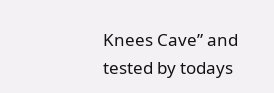Knees Cave” and tested by todays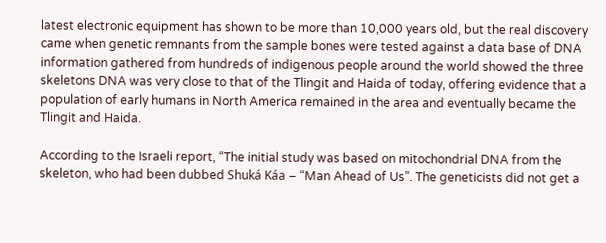latest electronic equipment has shown to be more than 10,000 years old, but the real discovery came when genetic remnants from the sample bones were tested against a data base of DNA information gathered from hundreds of indigenous people around the world showed the three skeletons DNA was very close to that of the Tlingit and Haida of today, offering evidence that a population of early humans in North America remained in the area and eventually became the Tlingit and Haida.

According to the Israeli report, “The initial study was based on mitochondrial DNA from the skeleton, who had been dubbed Shuká Káa – “Man Ahead of Us”. The geneticists did not get a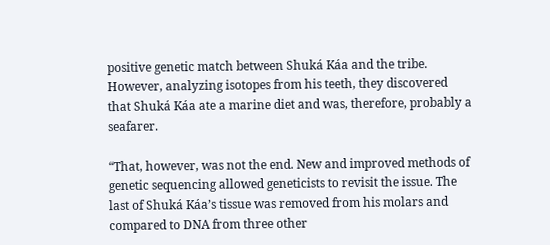positive genetic match between Shuká Káa and the tribe. However, analyzing isotopes from his teeth, they discovered that Shuká Káa ate a marine diet and was, therefore, probably a seafarer.

“That, however, was not the end. New and improved methods of genetic sequencing allowed geneticists to revisit the issue. The last of Shuká Káa’s tissue was removed from his molars and compared to DNA from three other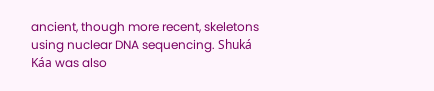ancient, though more recent, skeletons using nuclear DNA sequencing. Shuká Káa was also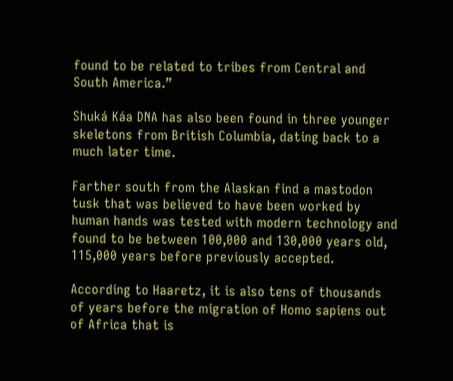found to be related to tribes from Central and South America.”

Shuká Káa DNA has also been found in three younger skeletons from British Columbia, dating back to a much later time.

Farther south from the Alaskan find a mastodon tusk that was believed to have been worked by human hands was tested with modern technology and found to be between 100,000 and 130,000 years old, 115,000 years before previously accepted.

According to Haaretz, it is also tens of thousands of years before the migration of Homo sapiens out of Africa that is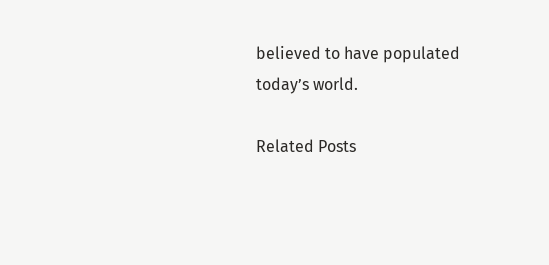believed to have populated today’s world.

Related Posts